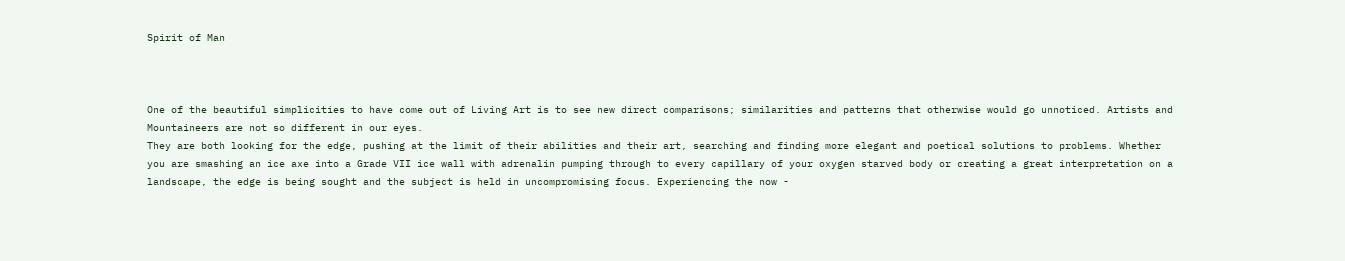Spirit of Man



One of the beautiful simplicities to have come out of Living Art is to see new direct comparisons; similarities and patterns that otherwise would go unnoticed. Artists and Mountaineers are not so different in our eyes.
They are both looking for the edge, pushing at the limit of their abilities and their art, searching and finding more elegant and poetical solutions to problems. Whether you are smashing an ice axe into a Grade VII ice wall with adrenalin pumping through to every capillary of your oxygen starved body or creating a great interpretation on a landscape, the edge is being sought and the subject is held in uncompromising focus. Experiencing the now -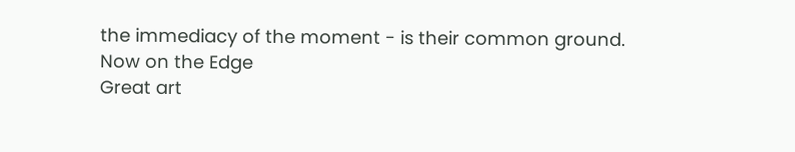the immediacy of the moment - is their common ground.
Now on the Edge
Great art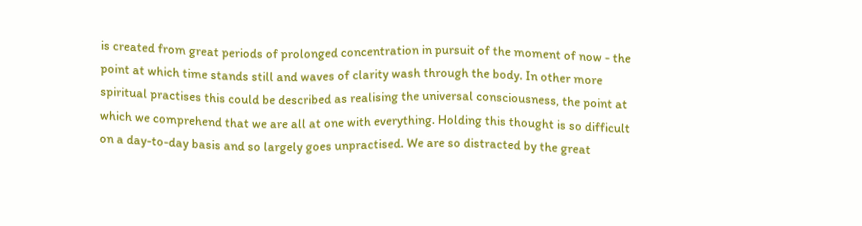is created from great periods of prolonged concentration in pursuit of the moment of now - the point at which time stands still and waves of clarity wash through the body. In other more spiritual practises this could be described as realising the universal consciousness, the point at which we comprehend that we are all at one with everything. Holding this thought is so difficult on a day-to-day basis and so largely goes unpractised. We are so distracted by the great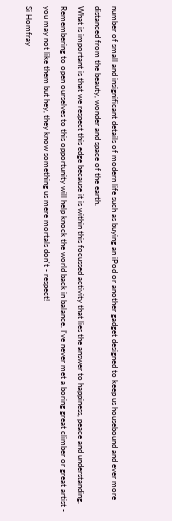number of small and insignificant details of modern life such as buying an iPod or another gadget designed to keep us housebound and ever more   distanced from the beauty, wonder and space of the earth.
What is important is that we respect this edge because it is within this focussed activity that lies the answer to happiness, peace and understanding. Remembering to open ourselves to this opportunity will help knock the world back in balance. I've never met a boring great climber or great artist - you may not like them but hey, they know something us mere mortals don't - respect!
Si Homfray